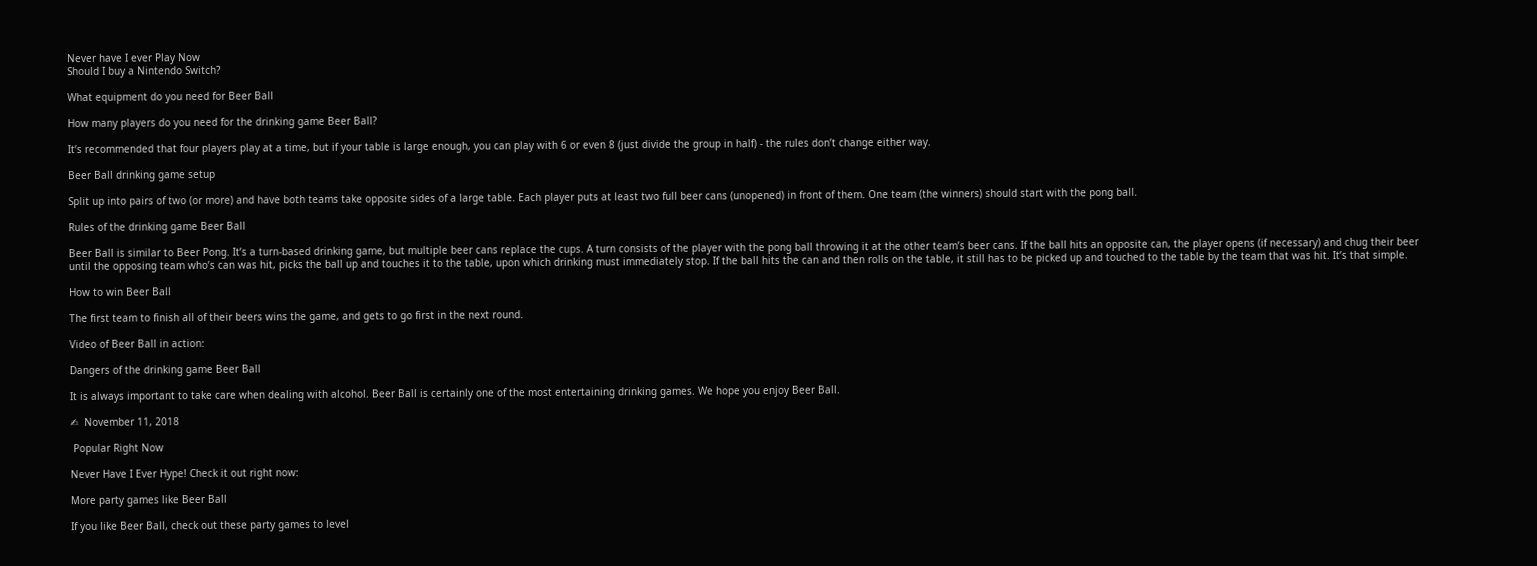Never have I ever Play Now
Should I buy a Nintendo Switch?

What equipment do you need for Beer Ball

How many players do you need for the drinking game Beer Ball?

It’s recommended that four players play at a time, but if your table is large enough, you can play with 6 or even 8 (just divide the group in half) - the rules don’t change either way.

Beer Ball drinking game setup

Split up into pairs of two (or more) and have both teams take opposite sides of a large table. Each player puts at least two full beer cans (unopened) in front of them. One team (the winners) should start with the pong ball.

Rules of the drinking game Beer Ball

Beer Ball is similar to Beer Pong. It’s a turn-based drinking game, but multiple beer cans replace the cups. A turn consists of the player with the pong ball throwing it at the other team’s beer cans. If the ball hits an opposite can, the player opens (if necessary) and chug their beer until the opposing team who’s can was hit, picks the ball up and touches it to the table, upon which drinking must immediately stop. If the ball hits the can and then rolls on the table, it still has to be picked up and touched to the table by the team that was hit. It’s that simple.

How to win Beer Ball

The first team to finish all of their beers wins the game, and gets to go first in the next round.

Video of Beer Ball in action:

Dangers of the drinking game Beer Ball

It is always important to take care when dealing with alcohol. Beer Ball is certainly one of the most entertaining drinking games. We hope you enjoy Beer Ball.

✍  November 11, 2018

 Popular Right Now

Never Have I Ever Hype! Check it out right now:

More party games like Beer Ball

If you like Beer Ball, check out these party games to level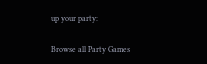up your party:

Browse all Party Games